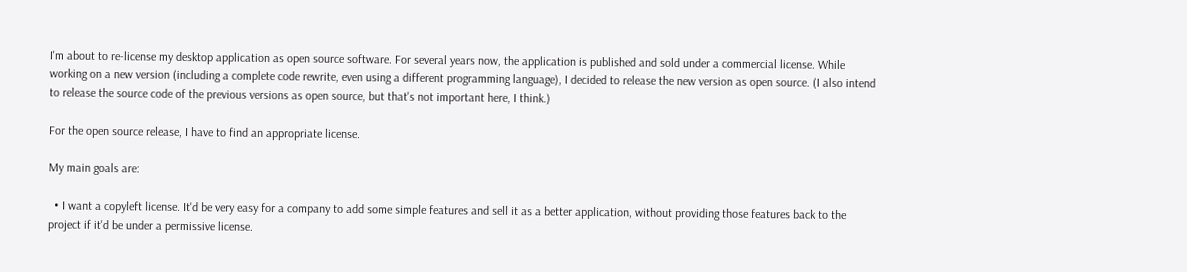I'm about to re-license my desktop application as open source software. For several years now, the application is published and sold under a commercial license. While working on a new version (including a complete code rewrite, even using a different programming language), I decided to release the new version as open source. (I also intend to release the source code of the previous versions as open source, but that's not important here, I think.)

For the open source release, I have to find an appropriate license.

My main goals are:

  • I want a copyleft license. It'd be very easy for a company to add some simple features and sell it as a better application, without providing those features back to the project if it'd be under a permissive license.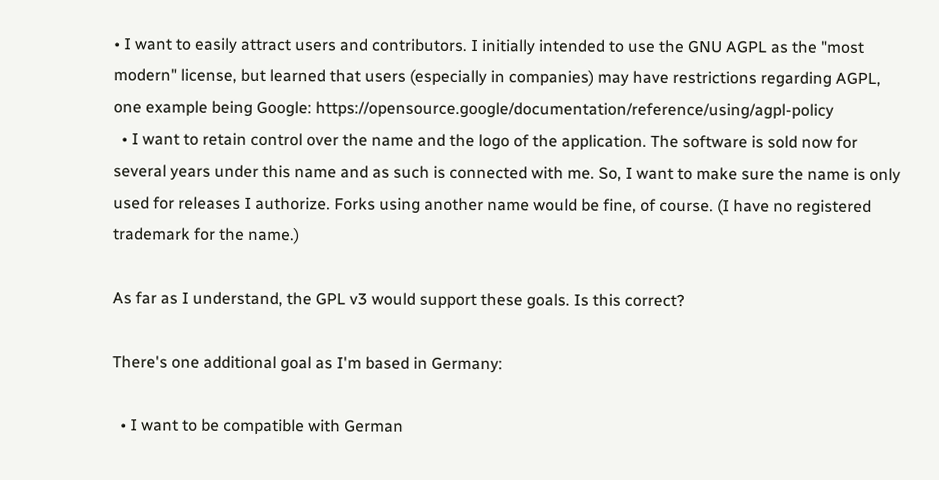• I want to easily attract users and contributors. I initially intended to use the GNU AGPL as the "most modern" license, but learned that users (especially in companies) may have restrictions regarding AGPL, one example being Google: https://opensource.google/documentation/reference/using/agpl-policy
  • I want to retain control over the name and the logo of the application. The software is sold now for several years under this name and as such is connected with me. So, I want to make sure the name is only used for releases I authorize. Forks using another name would be fine, of course. (I have no registered trademark for the name.)

As far as I understand, the GPL v3 would support these goals. Is this correct?

There's one additional goal as I'm based in Germany:

  • I want to be compatible with German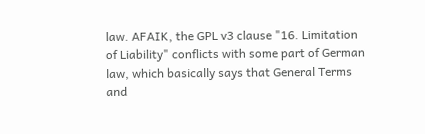law. AFAIK, the GPL v3 clause "16. Limitation of Liability" conflicts with some part of German law, which basically says that General Terms and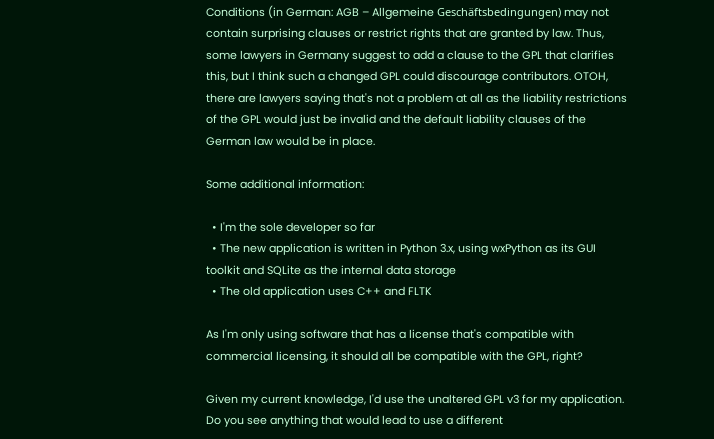Conditions (in German: AGB – Allgemeine Geschäftsbedingungen) may not contain surprising clauses or restrict rights that are granted by law. Thus, some lawyers in Germany suggest to add a clause to the GPL that clarifies this, but I think such a changed GPL could discourage contributors. OTOH, there are lawyers saying that's not a problem at all as the liability restrictions of the GPL would just be invalid and the default liability clauses of the German law would be in place.

Some additional information:

  • I'm the sole developer so far
  • The new application is written in Python 3.x, using wxPython as its GUI toolkit and SQLite as the internal data storage
  • The old application uses C++ and FLTK

As I'm only using software that has a license that's compatible with commercial licensing, it should all be compatible with the GPL, right?

Given my current knowledge, I'd use the unaltered GPL v3 for my application. Do you see anything that would lead to use a different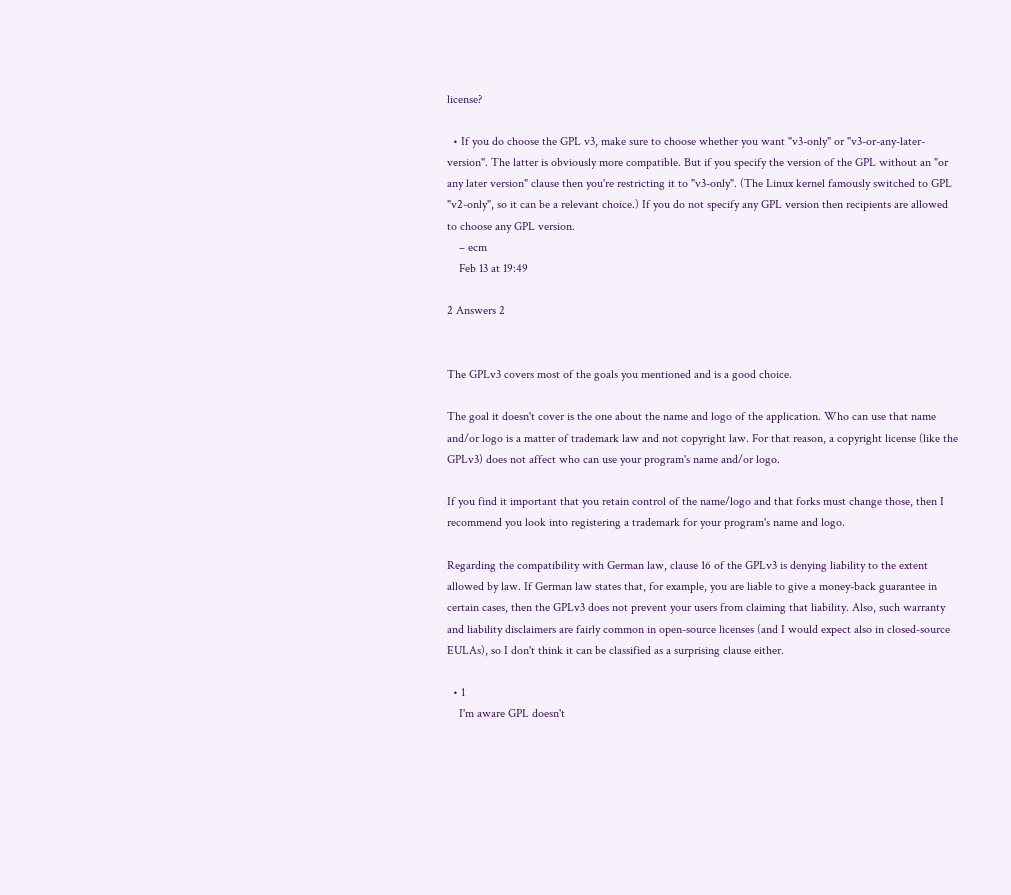license?

  • If you do choose the GPL v3, make sure to choose whether you want "v3-only" or "v3-or-any-later-version". The latter is obviously more compatible. But if you specify the version of the GPL without an "or any later version" clause then you're restricting it to "v3-only". (The Linux kernel famously switched to GPL "v2-only", so it can be a relevant choice.) If you do not specify any GPL version then recipients are allowed to choose any GPL version.
    – ecm
    Feb 13 at 19:49

2 Answers 2


The GPLv3 covers most of the goals you mentioned and is a good choice.

The goal it doesn't cover is the one about the name and logo of the application. Who can use that name and/or logo is a matter of trademark law and not copyright law. For that reason, a copyright license (like the GPLv3) does not affect who can use your program's name and/or logo.

If you find it important that you retain control of the name/logo and that forks must change those, then I recommend you look into registering a trademark for your program's name and logo.

Regarding the compatibility with German law, clause 16 of the GPLv3 is denying liability to the extent allowed by law. If German law states that, for example, you are liable to give a money-back guarantee in certain cases, then the GPLv3 does not prevent your users from claiming that liability. Also, such warranty and liability disclaimers are fairly common in open-source licenses (and I would expect also in closed-source EULAs), so I don't think it can be classified as a surprising clause either.

  • 1
    I'm aware GPL doesn't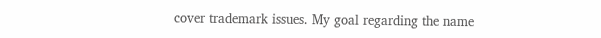cover trademark issues. My goal regarding the name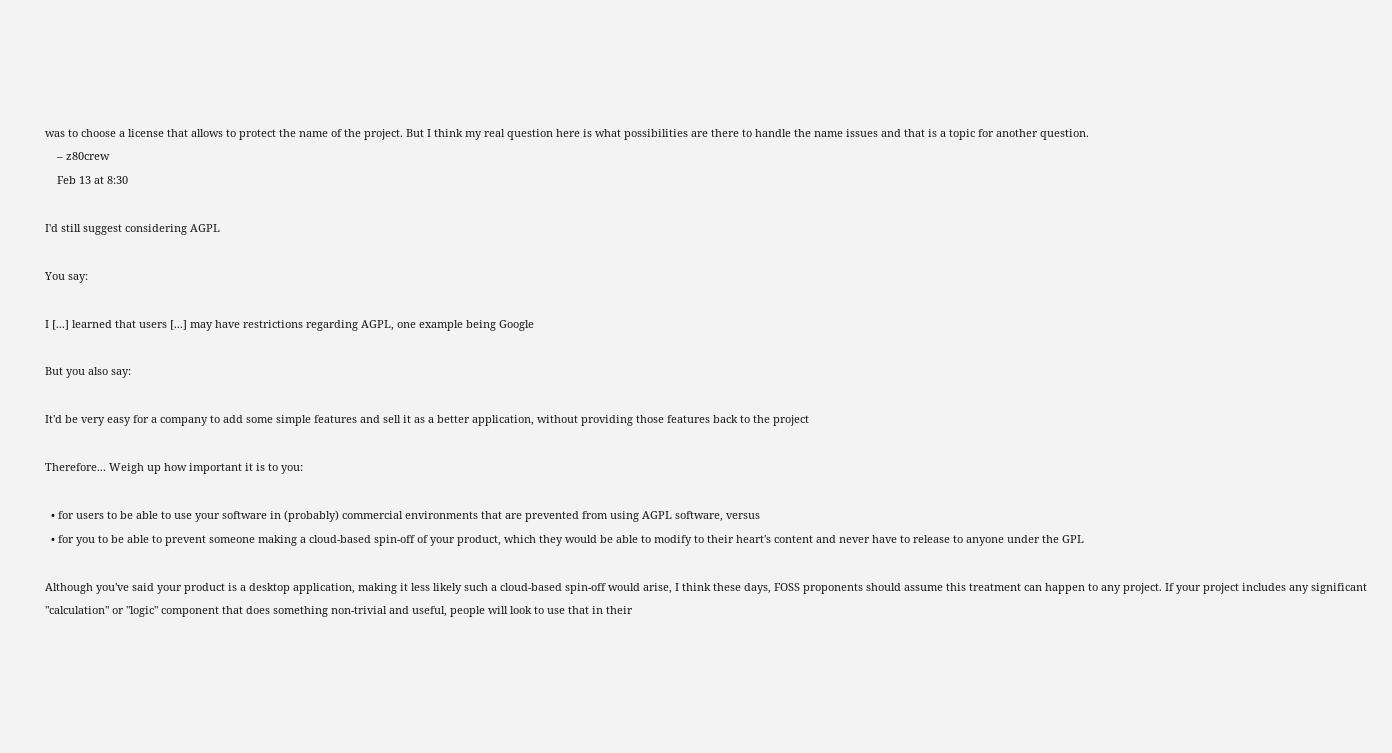was to choose a license that allows to protect the name of the project. But I think my real question here is what possibilities are there to handle the name issues and that is a topic for another question.
    – z80crew
    Feb 13 at 8:30

I'd still suggest considering AGPL

You say:

I [...] learned that users [...] may have restrictions regarding AGPL, one example being Google

But you also say:

It'd be very easy for a company to add some simple features and sell it as a better application, without providing those features back to the project

Therefore... Weigh up how important it is to you:

  • for users to be able to use your software in (probably) commercial environments that are prevented from using AGPL software, versus
  • for you to be able to prevent someone making a cloud-based spin-off of your product, which they would be able to modify to their heart's content and never have to release to anyone under the GPL

Although you've said your product is a desktop application, making it less likely such a cloud-based spin-off would arise, I think these days, FOSS proponents should assume this treatment can happen to any project. If your project includes any significant "calculation" or "logic" component that does something non-trivial and useful, people will look to use that in their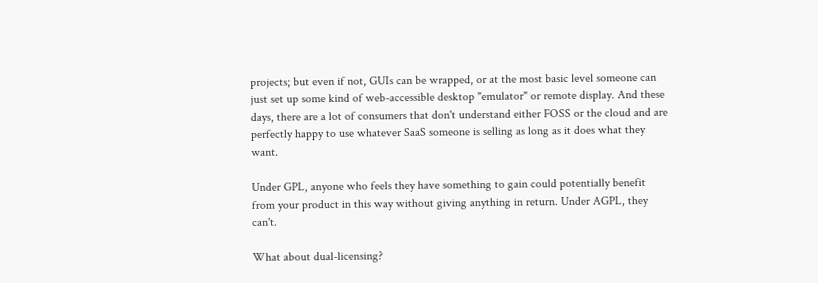projects; but even if not, GUIs can be wrapped, or at the most basic level someone can just set up some kind of web-accessible desktop "emulator" or remote display. And these days, there are a lot of consumers that don't understand either FOSS or the cloud and are perfectly happy to use whatever SaaS someone is selling as long as it does what they want.

Under GPL, anyone who feels they have something to gain could potentially benefit from your product in this way without giving anything in return. Under AGPL, they can't.

What about dual-licensing?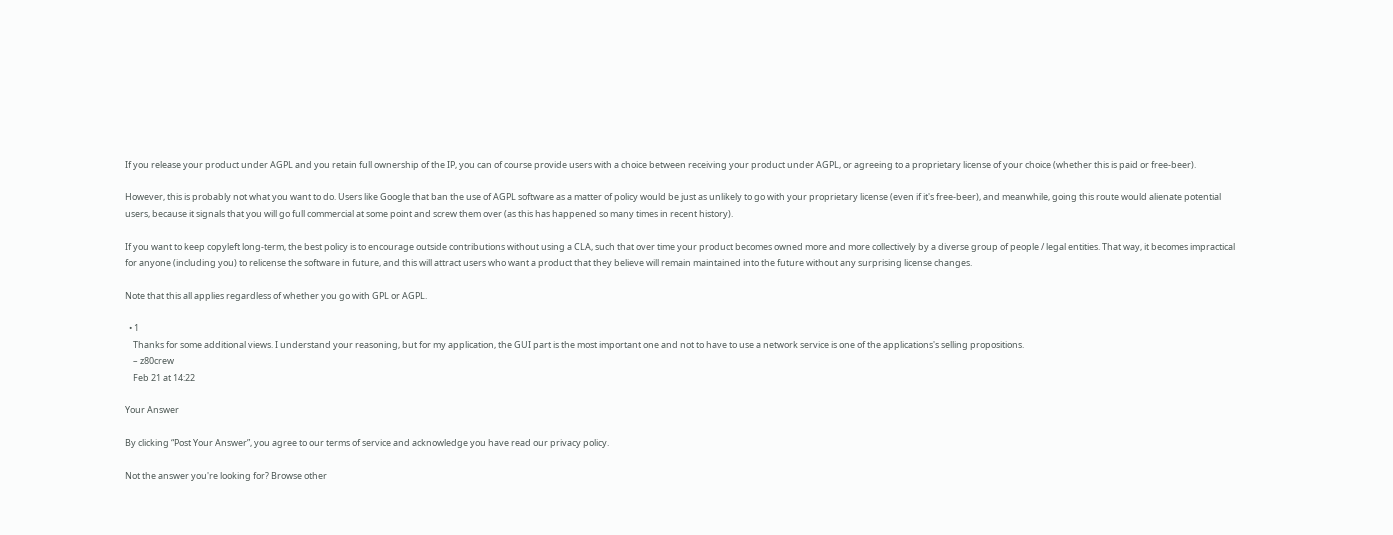If you release your product under AGPL and you retain full ownership of the IP, you can of course provide users with a choice between receiving your product under AGPL, or agreeing to a proprietary license of your choice (whether this is paid or free-beer).

However, this is probably not what you want to do. Users like Google that ban the use of AGPL software as a matter of policy would be just as unlikely to go with your proprietary license (even if it's free-beer), and meanwhile, going this route would alienate potential users, because it signals that you will go full commercial at some point and screw them over (as this has happened so many times in recent history).

If you want to keep copyleft long-term, the best policy is to encourage outside contributions without using a CLA, such that over time your product becomes owned more and more collectively by a diverse group of people / legal entities. That way, it becomes impractical for anyone (including you) to relicense the software in future, and this will attract users who want a product that they believe will remain maintained into the future without any surprising license changes.

Note that this all applies regardless of whether you go with GPL or AGPL.

  • 1
    Thanks for some additional views. I understand your reasoning, but for my application, the GUI part is the most important one and not to have to use a network service is one of the applications's selling propositions.
    – z80crew
    Feb 21 at 14:22

Your Answer

By clicking “Post Your Answer”, you agree to our terms of service and acknowledge you have read our privacy policy.

Not the answer you're looking for? Browse other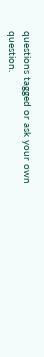questions tagged or ask your own question.